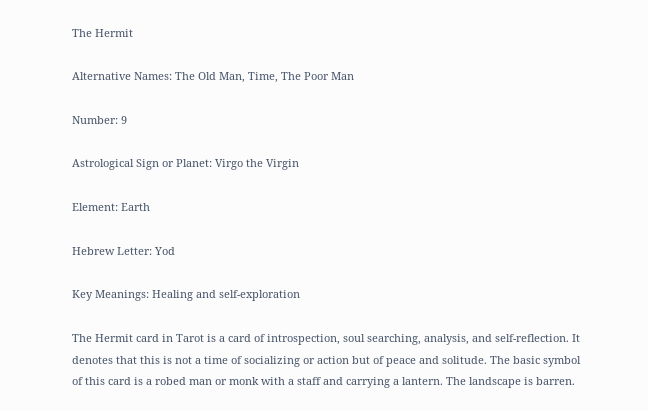The Hermit

Alternative Names: The Old Man, Time, The Poor Man

Number: 9

Astrological Sign or Planet: Virgo the Virgin

Element: Earth

Hebrew Letter: Yod

Key Meanings: Healing and self-exploration

The Hermit card in Tarot is a card of introspection, soul searching, analysis, and self-reflection. It denotes that this is not a time of socializing or action but of peace and solitude. The basic symbol of this card is a robed man or monk with a staff and carrying a lantern. The landscape is barren.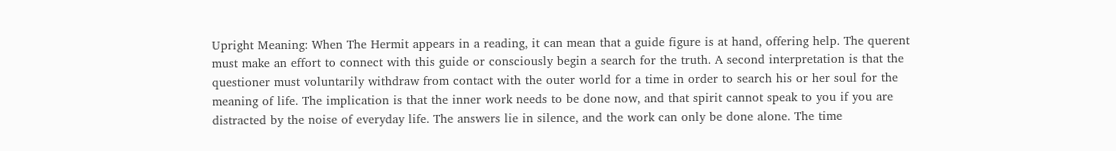Upright Meaning: When The Hermit appears in a reading, it can mean that a guide figure is at hand, offering help. The querent must make an effort to connect with this guide or consciously begin a search for the truth. A second interpretation is that the questioner must voluntarily withdraw from contact with the outer world for a time in order to search his or her soul for the meaning of life. The implication is that the inner work needs to be done now, and that spirit cannot speak to you if you are distracted by the noise of everyday life. The answers lie in silence, and the work can only be done alone. The time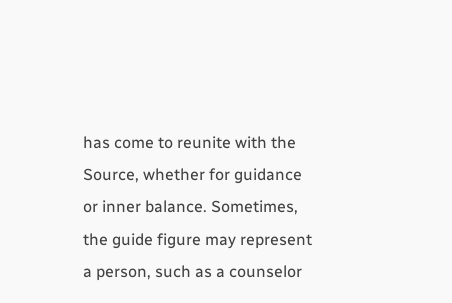has come to reunite with the Source, whether for guidance or inner balance. Sometimes, the guide figure may represent a person, such as a counselor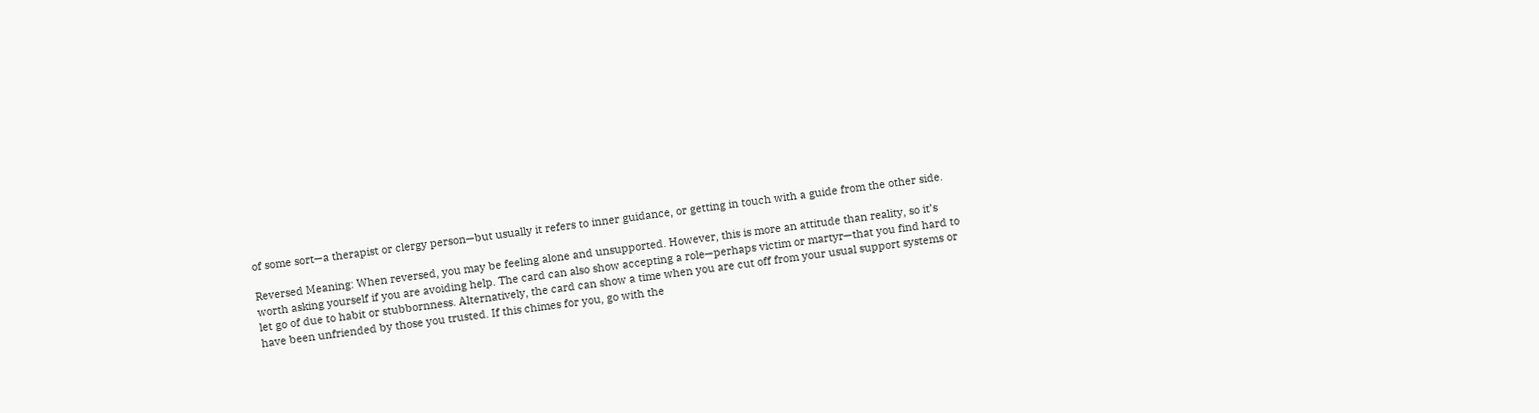of some sort—a therapist or clergy person—but usually it refers to inner guidance, or getting in touch with a guide from the other side.

Reversed Meaning: When reversed, you may be feeling alone and unsupported. However, this is more an attitude than reality, so it’s worth asking yourself if you are avoiding help. The card can also show accepting a role—perhaps victim or martyr—that you find hard to let go of due to habit or stubbornness. Alternatively, the card can show a time when you are cut off from your usual support systems or have been unfriended by those you trusted. If this chimes for you, go with the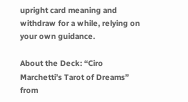upright card meaning and withdraw for a while, relying on your own guidance.

About the Deck: “Ciro Marchetti’s Tarot of Dreams” from